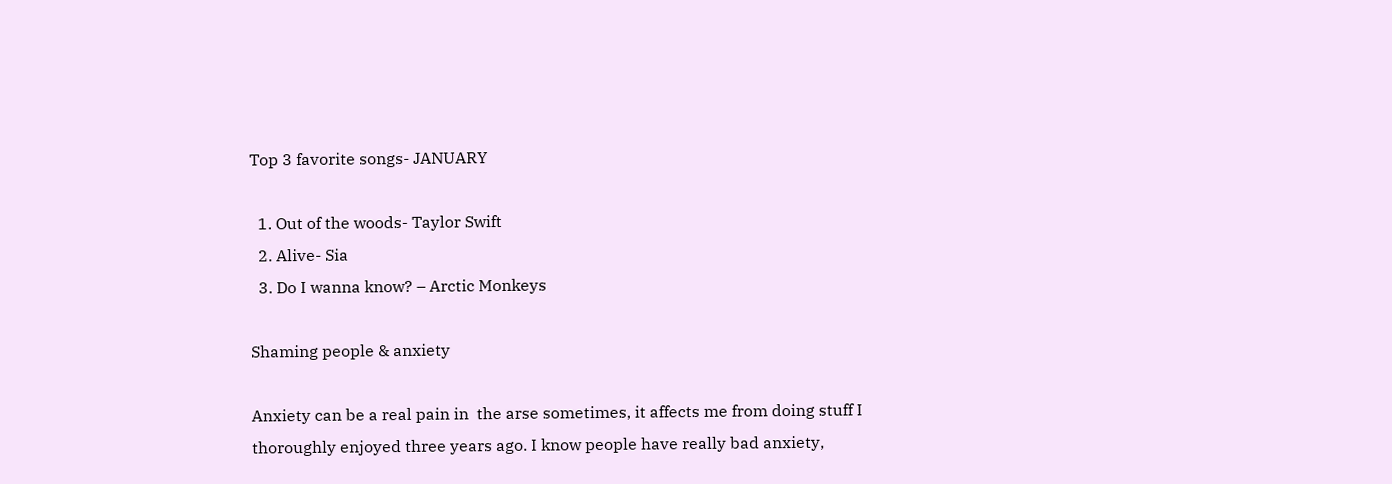Top 3 favorite songs- JANUARY

  1. Out of the woods- Taylor Swift
  2. Alive- Sia
  3. Do I wanna know? – Arctic Monkeys

Shaming people & anxiety

Anxiety can be a real pain in  the arse sometimes, it affects me from doing stuff I thoroughly enjoyed three years ago. I know people have really bad anxiety,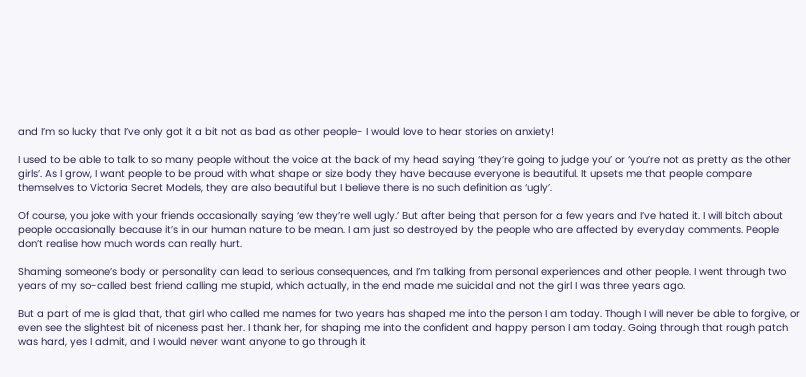and I’m so lucky that I’ve only got it a bit not as bad as other people- I would love to hear stories on anxiety!

I used to be able to talk to so many people without the voice at the back of my head saying ‘they’re going to judge you’ or ‘you’re not as pretty as the other girls’. As I grow, I want people to be proud with what shape or size body they have because everyone is beautiful. It upsets me that people compare themselves to Victoria Secret Models, they are also beautiful but I believe there is no such definition as ‘ugly’.

Of course, you joke with your friends occasionally saying ‘ew they’re well ugly.’ But after being that person for a few years and I’ve hated it. I will bitch about people occasionally because it’s in our human nature to be mean. I am just so destroyed by the people who are affected by everyday comments. People don’t realise how much words can really hurt.

Shaming someone’s body or personality can lead to serious consequences, and I’m talking from personal experiences and other people. I went through two years of my so-called best friend calling me stupid, which actually, in the end made me suicidal and not the girl I was three years ago.

But a part of me is glad that, that girl who called me names for two years has shaped me into the person I am today. Though I will never be able to forgive, or even see the slightest bit of niceness past her. I thank her, for shaping me into the confident and happy person I am today. Going through that rough patch was hard, yes I admit, and I would never want anyone to go through it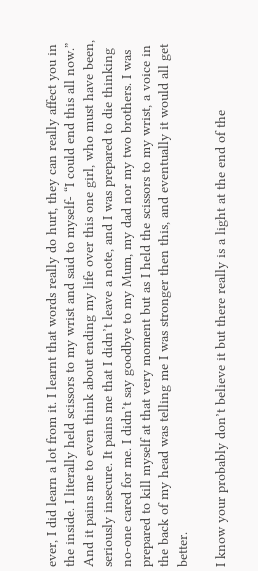ever, I did learn a lot from it. I learnt that words really do hurt, they can really affect you in the inside. I literally held scissors to my wrist and said to myself- “I could end this all now.” And it pains me to even think about ending my life over this one girl, who must have been, seriously insecure. It pains me that I didn’t leave a note, and I was prepared to die thinking no-one cared for me. I didn’t say goodbye to my Mum, my dad nor my two brothers. I was prepared to kill myself at that very moment but as I held the scissors to my wrist, a voice in the back of my head was telling me I was stronger then this, and eventually it would all get better.

I know your probably don’t believe it but there really is a light at the end of the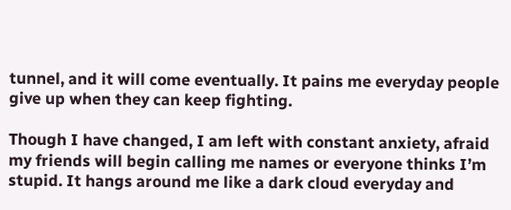tunnel, and it will come eventually. It pains me everyday people give up when they can keep fighting.

Though I have changed, I am left with constant anxiety, afraid my friends will begin calling me names or everyone thinks I’m stupid. It hangs around me like a dark cloud everyday and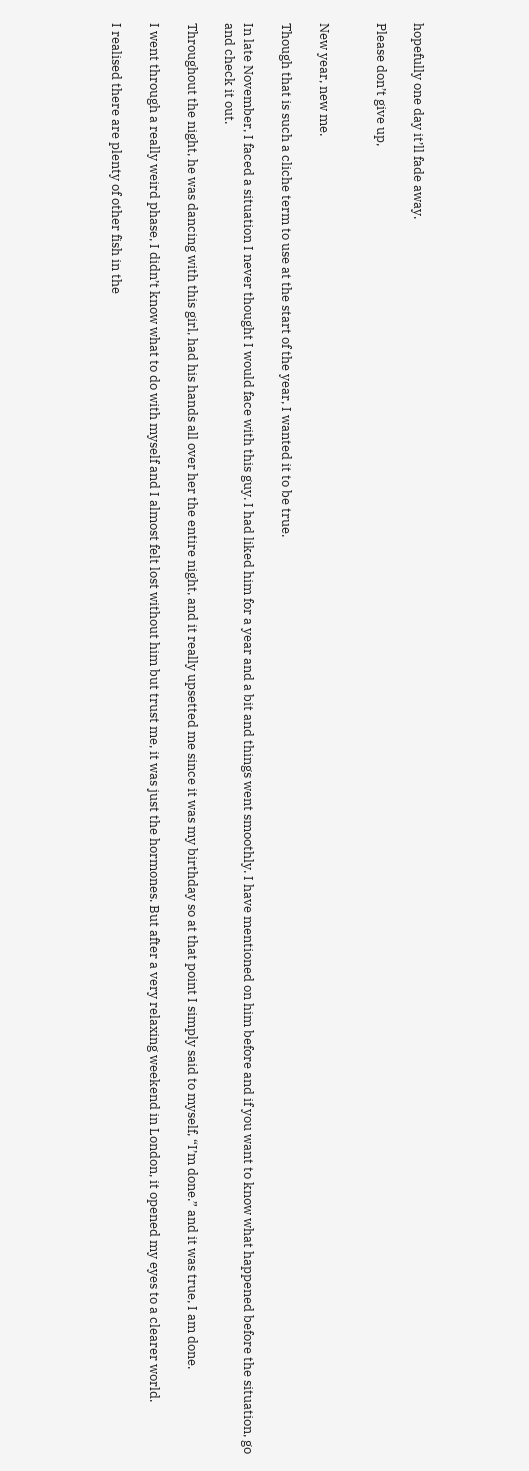hopefully one day it’ll fade away.

Please don’t give up,


New year, new me.

Though that is such a cliche term to use at the start of the year, I wanted it to be true.

In late November, I faced a situation I never thought I would face with this guy. I had liked him for a year and a bit and things went smoothly. I have mentioned on him before and if you want to know what happened before the situation, go and check it out.

Throughout the night, he was dancing with this girl, had his hands all over her the entire night, and it really upsetted me since it was my birthday so at that point I simply said to myself, “I’m done.” and it was true, I am done.

I went through a really weird phase, I didn’t know what to do with myself and I almost felt lost without him but trust me, it was just the hormones. But after a very relaxing weekend in London, it opened my eyes to a clearer world.

I realised there are plenty of other fish in the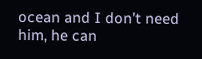ocean and I don’t need him, he can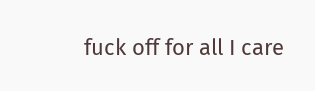fuck off for all I care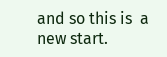and so this is  a new start.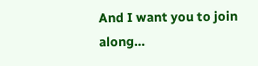And I want you to join along…